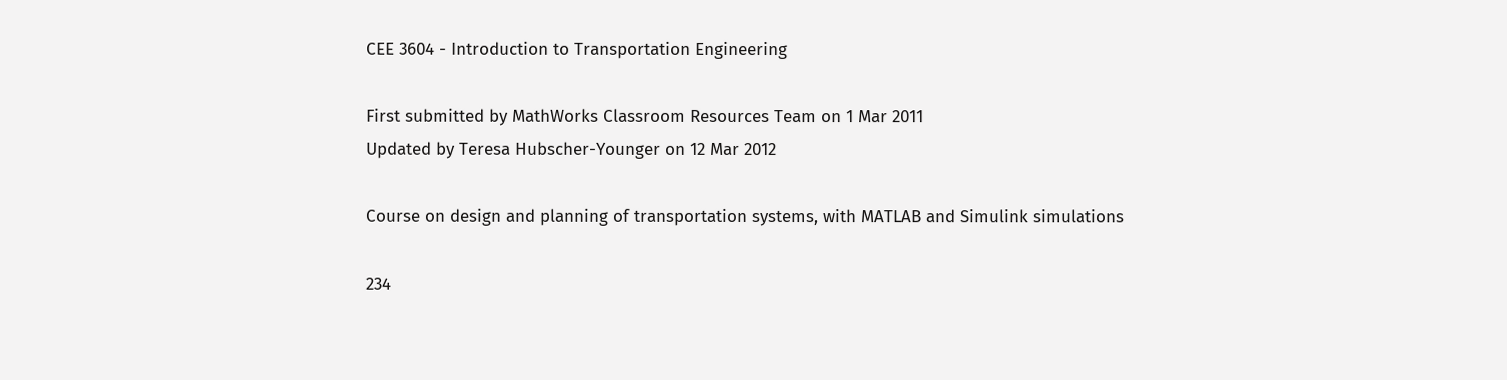CEE 3604 - Introduction to Transportation Engineering

First submitted by MathWorks Classroom Resources Team on 1 Mar 2011
Updated by Teresa Hubscher-Younger on 12 Mar 2012

Course on design and planning of transportation systems, with MATLAB and Simulink simulations

234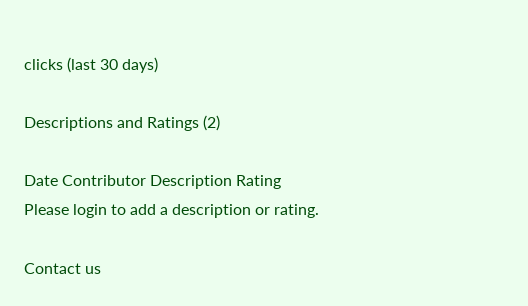clicks (last 30 days)

Descriptions and Ratings (2)

Date Contributor Description Rating
Please login to add a description or rating.

Contact us